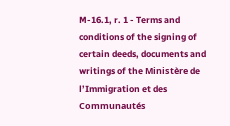M-16.1, r. 1 - Terms and conditions of the signing of certain deeds, documents and writings of the Ministère de l’Immigration et des Communautés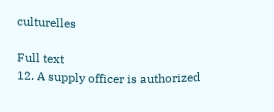culturelles

Full text
12. A supply officer is authorized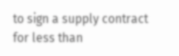to sign a supply contract for less than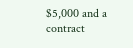$5,000 and a contract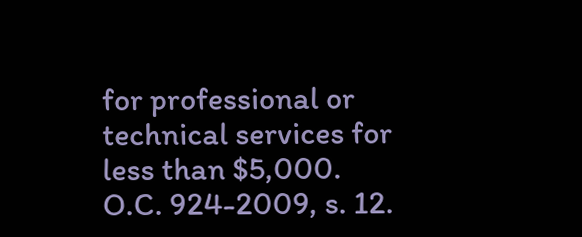for professional or technical services for less than $5,000.
O.C. 924-2009, s. 12.